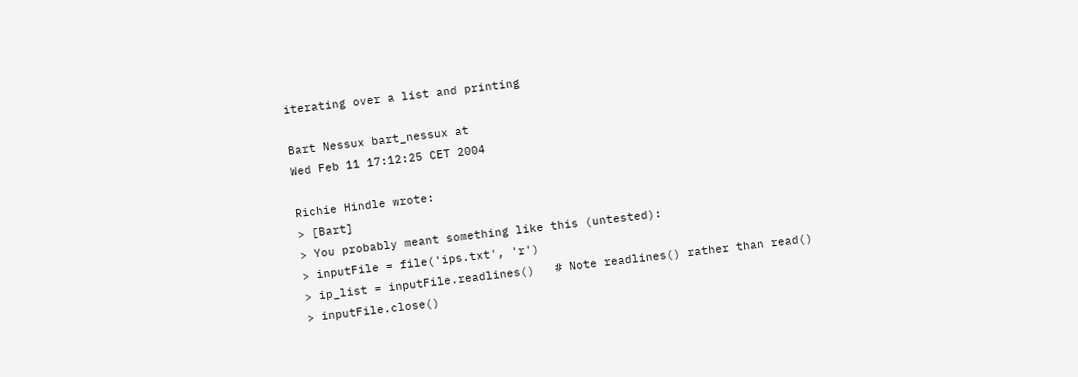iterating over a list and printing

Bart Nessux bart_nessux at
Wed Feb 11 17:12:25 CET 2004

Richie Hindle wrote:
> [Bart]
> You probably meant something like this (untested):
> inputFile = file('ips.txt', 'r')
> ip_list = inputFile.readlines()   # Note readlines() rather than read()
> inputFile.close()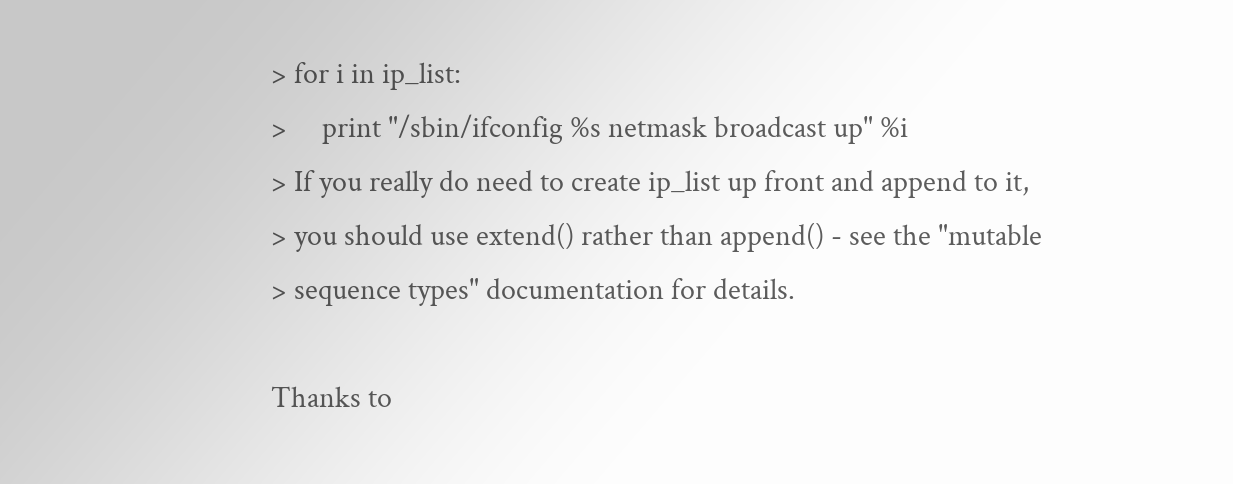> for i in ip_list:
>     print "/sbin/ifconfig %s netmask broadcast up" %i
> If you really do need to create ip_list up front and append to it,
> you should use extend() rather than append() - see the "mutable
> sequence types" documentation for details.

Thanks to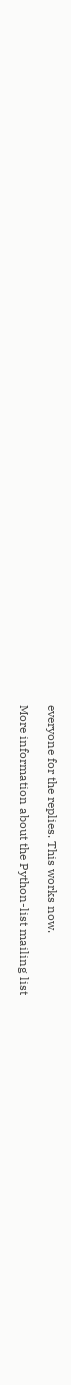everyone for the replies. This works now.

More information about the Python-list mailing list